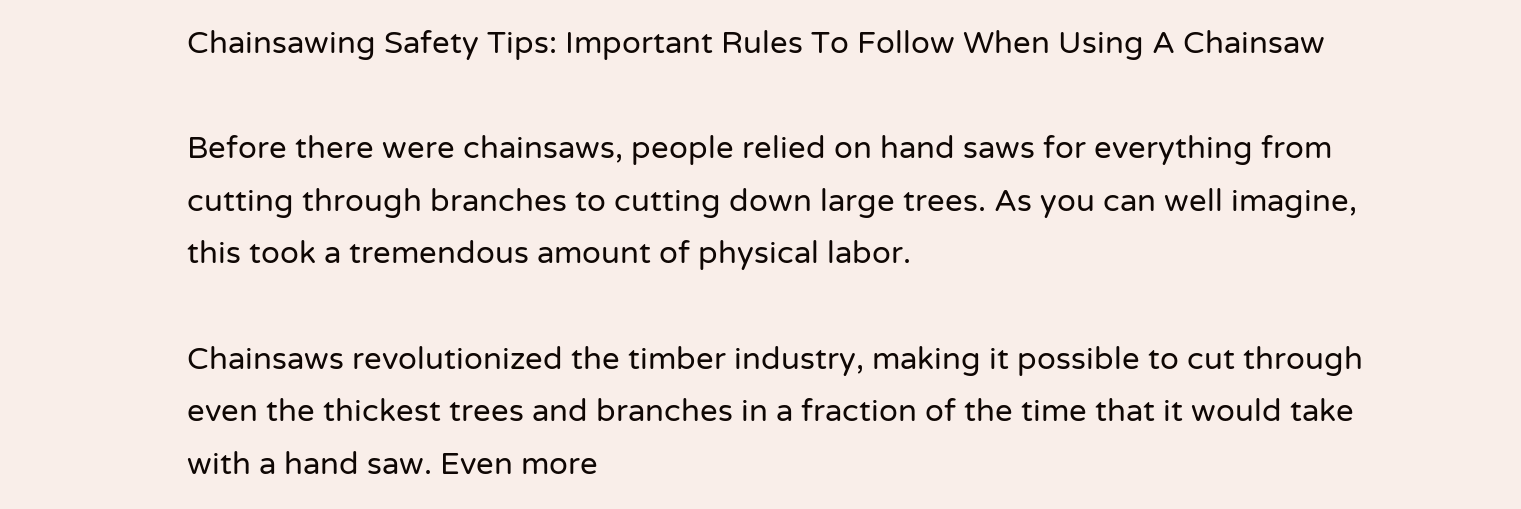Chainsawing Safety Tips: Important Rules To Follow When Using A Chainsaw

Before there were chainsaws, people relied on hand saws for everything from cutting through branches to cutting down large trees. As you can well imagine, this took a tremendous amount of physical labor.

Chainsaws revolutionized the timber industry, making it possible to cut through even the thickest trees and branches in a fraction of the time that it would take with a hand saw. Even more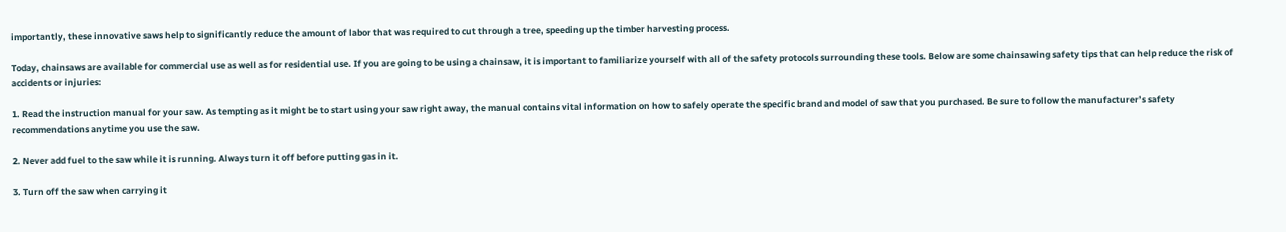importantly, these innovative saws help to significantly reduce the amount of labor that was required to cut through a tree, speeding up the timber harvesting process.

Today, chainsaws are available for commercial use as well as for residential use. If you are going to be using a chainsaw, it is important to familiarize yourself with all of the safety protocols surrounding these tools. Below are some chainsawing safety tips that can help reduce the risk of accidents or injuries:

1. Read the instruction manual for your saw. As tempting as it might be to start using your saw right away, the manual contains vital information on how to safely operate the specific brand and model of saw that you purchased. Be sure to follow the manufacturer’s safety recommendations anytime you use the saw.

2. Never add fuel to the saw while it is running. Always turn it off before putting gas in it.

3. Turn off the saw when carrying it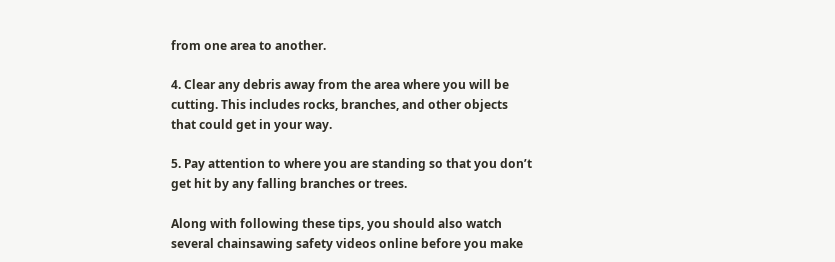from one area to another.

4. Clear any debris away from the area where you will be cutting. This includes rocks, branches, and other objects that could get in your way.

5. Pay attention to where you are standing so that you don’t get hit by any falling branches or trees.

Along with following these tips, you should also watch several chainsawing safety videos online before you make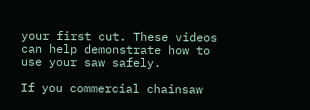your first cut. These videos can help demonstrate how to use your saw safely.

If you commercial chainsaw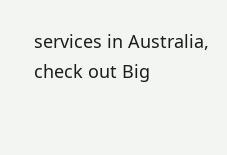services in Australia, check out Big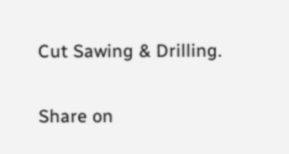Cut Sawing & Drilling.

Share on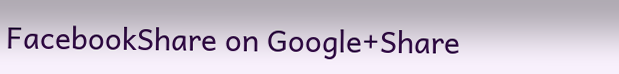FacebookShare on Google+Share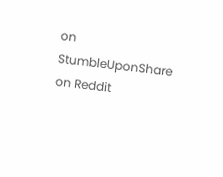on StumbleUponShare on Reddit